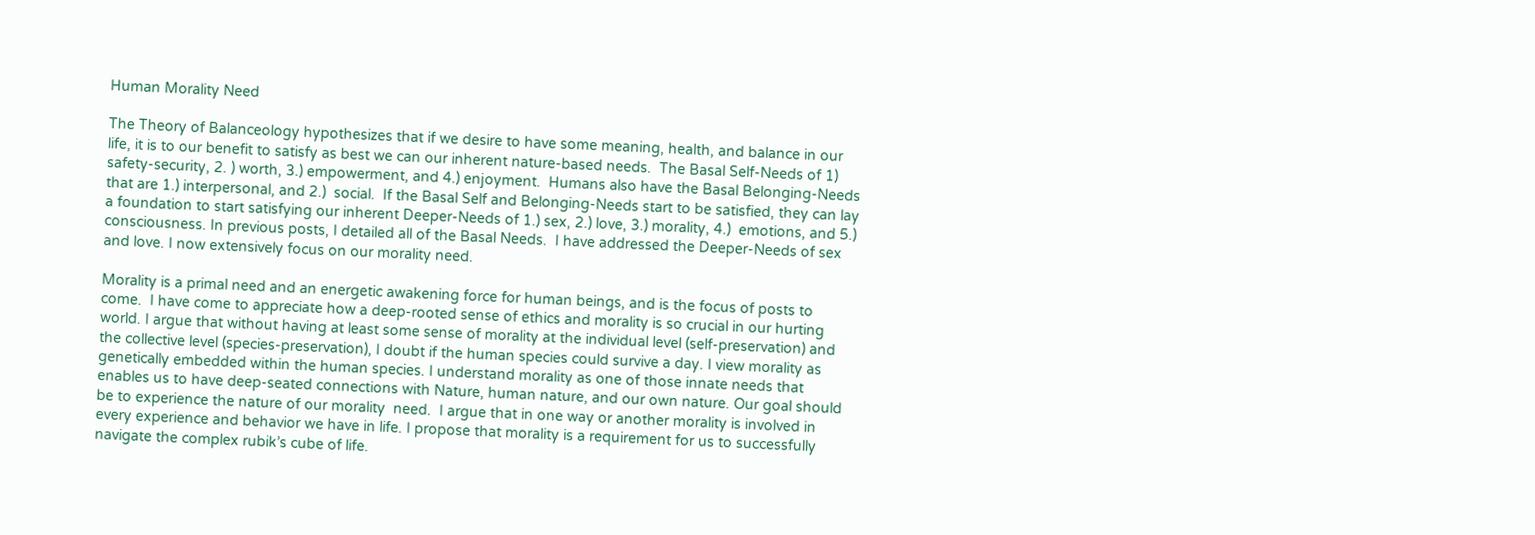Human Morality Need

The Theory of Balanceology hypothesizes that if we desire to have some meaning, health, and balance in our life, it is to our benefit to satisfy as best we can our inherent nature-based needs.  The Basal Self-Needs of 1) safety-security, 2. ) worth, 3.) empowerment, and 4.) enjoyment.  Humans also have the Basal Belonging-Needs that are 1.) interpersonal, and 2.)  social.  If the Basal Self and Belonging-Needs start to be satisfied, they can lay a foundation to start satisfying our inherent Deeper-Needs of 1.) sex, 2.) love, 3.) morality, 4.)  emotions, and 5.) consciousness. In previous posts, I detailed all of the Basal Needs.  I have addressed the Deeper-Needs of sex and love. I now extensively focus on our morality need.

Morality is a primal need and an energetic awakening force for human beings, and is the focus of posts to come.  I have come to appreciate how a deep-rooted sense of ethics and morality is so crucial in our hurting world. I argue that without having at least some sense of morality at the individual level (self-preservation) and the collective level (species-preservation), I doubt if the human species could survive a day. I view morality as genetically embedded within the human species. I understand morality as one of those innate needs that enables us to have deep-seated connections with Nature, human nature, and our own nature. Our goal should be to experience the nature of our morality  need.  I argue that in one way or another morality is involved in every experience and behavior we have in life. I propose that morality is a requirement for us to successfully navigate the complex rubik’s cube of life.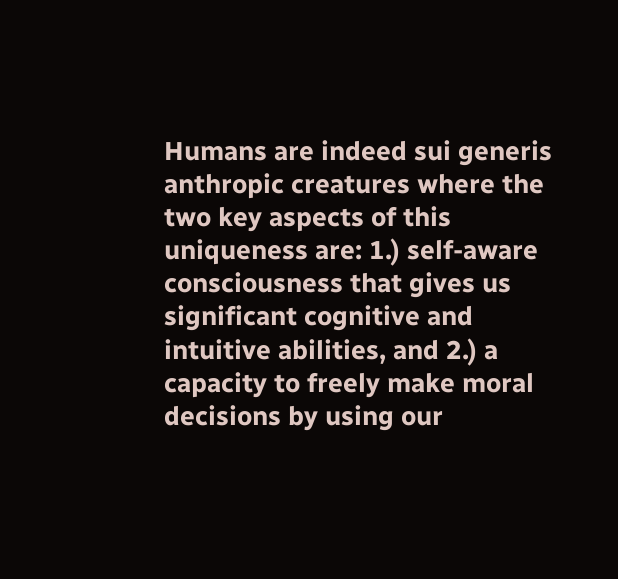Humans are indeed sui generis anthropic creatures where the two key aspects of this uniqueness are: 1.) self-aware consciousness that gives us significant cognitive and intuitive abilities, and 2.) a capacity to freely make moral decisions by using our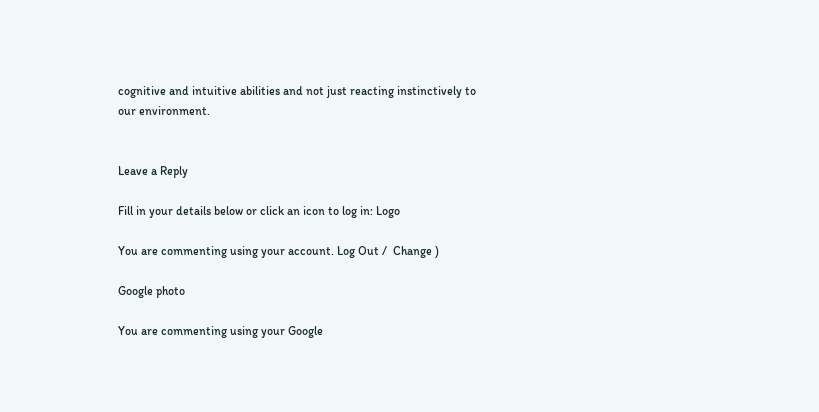cognitive and intuitive abilities and not just reacting instinctively to our environment.


Leave a Reply

Fill in your details below or click an icon to log in: Logo

You are commenting using your account. Log Out /  Change )

Google photo

You are commenting using your Google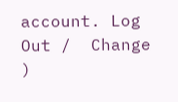account. Log Out /  Change )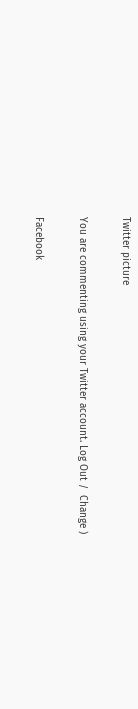Twitter picture

You are commenting using your Twitter account. Log Out /  Change )

Facebook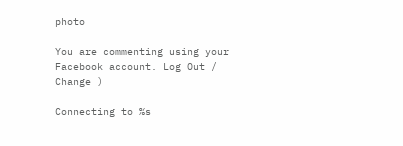photo

You are commenting using your Facebook account. Log Out /  Change )

Connecting to %s